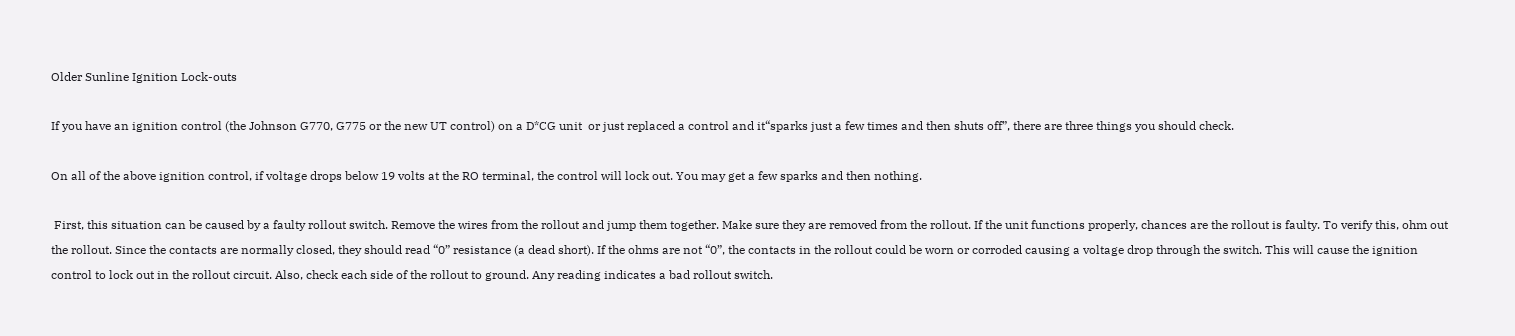Older Sunline Ignition Lock-outs

If you have an ignition control (the Johnson G770, G775 or the new UT control) on a D*CG unit  or just replaced a control and it“sparks just a few times and then shuts off”, there are three things you should check.

On all of the above ignition control, if voltage drops below 19 volts at the RO terminal, the control will lock out. You may get a few sparks and then nothing.

 First, this situation can be caused by a faulty rollout switch. Remove the wires from the rollout and jump them together. Make sure they are removed from the rollout. If the unit functions properly, chances are the rollout is faulty. To verify this, ohm out the rollout. Since the contacts are normally closed, they should read “0” resistance (a dead short). If the ohms are not “0”, the contacts in the rollout could be worn or corroded causing a voltage drop through the switch. This will cause the ignition control to lock out in the rollout circuit. Also, check each side of the rollout to ground. Any reading indicates a bad rollout switch.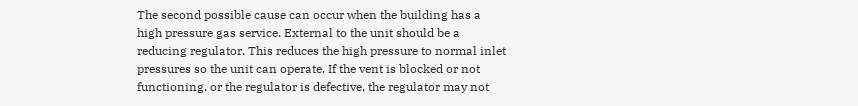The second possible cause can occur when the building has a high pressure gas service. External to the unit should be a reducing regulator. This reduces the high pressure to normal inlet pressures so the unit can operate. If the vent is blocked or not functioning, or the regulator is defective, the regulator may not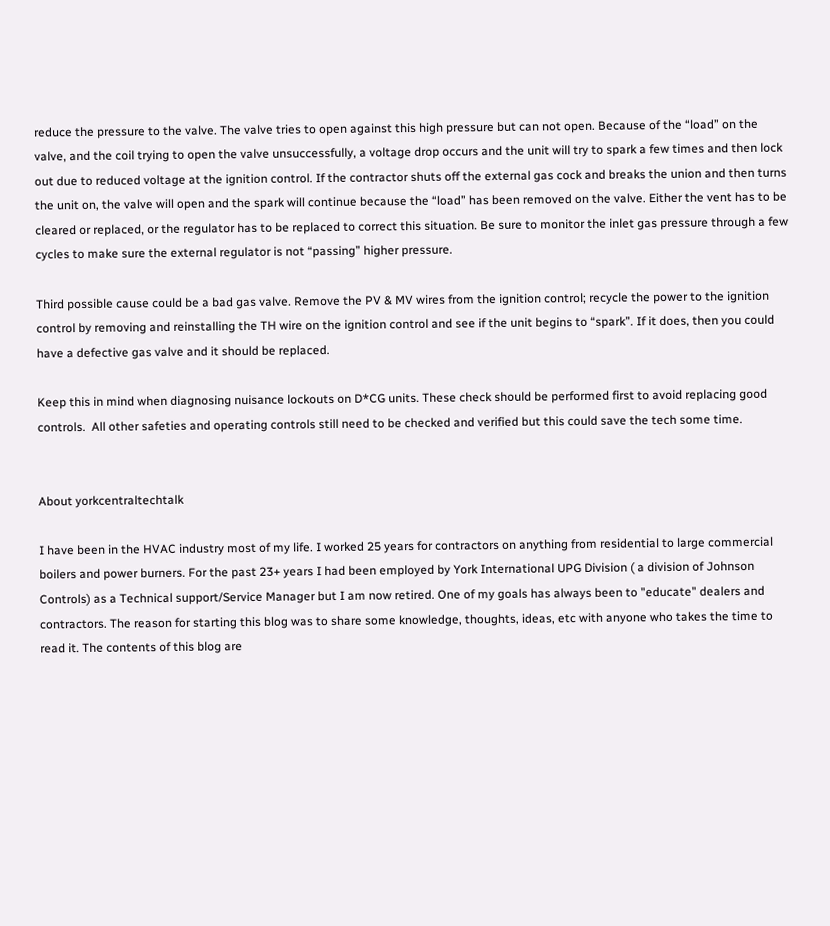reduce the pressure to the valve. The valve tries to open against this high pressure but can not open. Because of the “load” on the valve, and the coil trying to open the valve unsuccessfully, a voltage drop occurs and the unit will try to spark a few times and then lock out due to reduced voltage at the ignition control. If the contractor shuts off the external gas cock and breaks the union and then turns the unit on, the valve will open and the spark will continue because the “load” has been removed on the valve. Either the vent has to be cleared or replaced, or the regulator has to be replaced to correct this situation. Be sure to monitor the inlet gas pressure through a few cycles to make sure the external regulator is not “passing” higher pressure.

Third possible cause could be a bad gas valve. Remove the PV & MV wires from the ignition control; recycle the power to the ignition control by removing and reinstalling the TH wire on the ignition control and see if the unit begins to “spark”. If it does, then you could have a defective gas valve and it should be replaced.

Keep this in mind when diagnosing nuisance lockouts on D*CG units. These check should be performed first to avoid replacing good controls.  All other safeties and operating controls still need to be checked and verified but this could save the tech some time.


About yorkcentraltechtalk

I have been in the HVAC industry most of my life. I worked 25 years for contractors on anything from residential to large commercial boilers and power burners. For the past 23+ years I had been employed by York International UPG Division ( a division of Johnson Controls) as a Technical support/Service Manager but I am now retired. One of my goals has always been to "educate" dealers and contractors. The reason for starting this blog was to share some knowledge, thoughts, ideas, etc with anyone who takes the time to read it. The contents of this blog are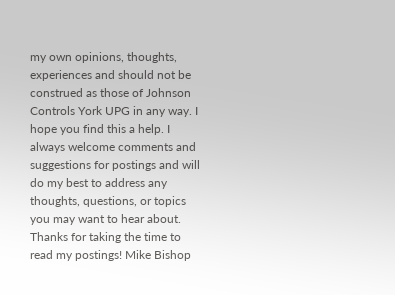my own opinions, thoughts, experiences and should not be construed as those of Johnson Controls York UPG in any way. I hope you find this a help. I always welcome comments and suggestions for postings and will do my best to address any thoughts, questions, or topics you may want to hear about. Thanks for taking the time to read my postings! Mike Bishop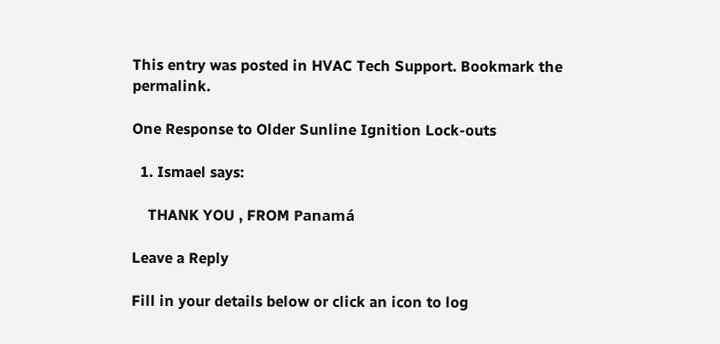This entry was posted in HVAC Tech Support. Bookmark the permalink.

One Response to Older Sunline Ignition Lock-outs

  1. Ismael says:

    THANK YOU , FROM Panamá

Leave a Reply

Fill in your details below or click an icon to log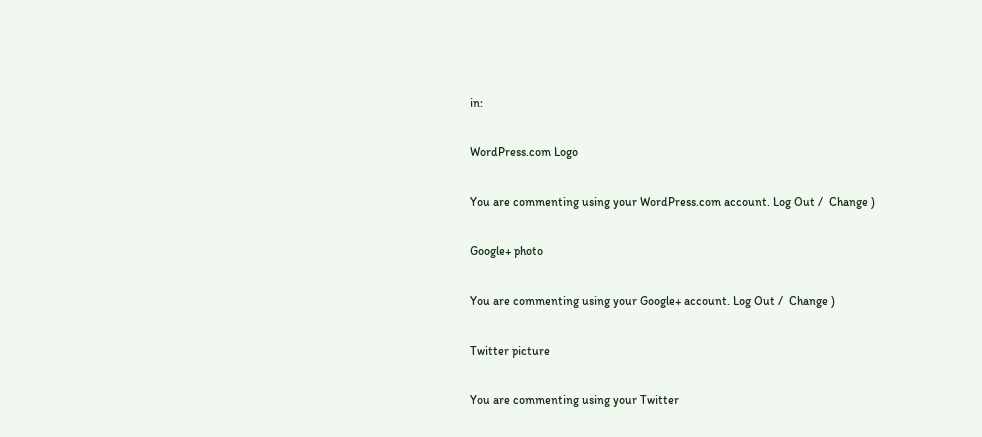in:

WordPress.com Logo

You are commenting using your WordPress.com account. Log Out /  Change )

Google+ photo

You are commenting using your Google+ account. Log Out /  Change )

Twitter picture

You are commenting using your Twitter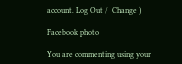account. Log Out /  Change )

Facebook photo

You are commenting using your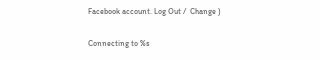Facebook account. Log Out /  Change )


Connecting to %s